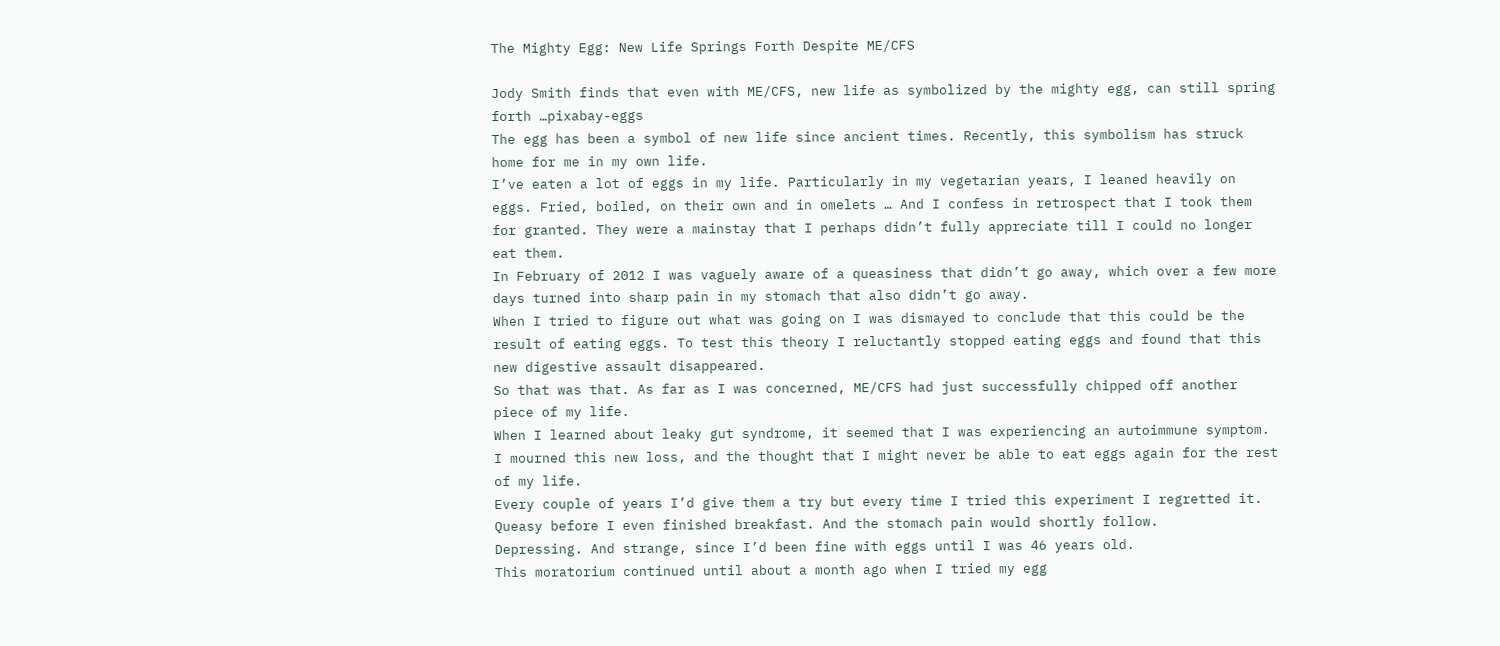The Mighty Egg: New Life Springs Forth Despite ME/CFS

Jody Smith finds that even with ME/CFS, new life as symbolized by the mighty egg, can still spring forth …pixabay-eggs
The egg has been a symbol of new life since ancient times. Recently, this symbolism has struck home for me in my own life.
I’ve eaten a lot of eggs in my life. Particularly in my vegetarian years, I leaned heavily on eggs. Fried, boiled, on their own and in omelets … And I confess in retrospect that I took them for granted. They were a mainstay that I perhaps didn’t fully appreciate till I could no longer eat them.
In February of 2012 I was vaguely aware of a queasiness that didn’t go away, which over a few more days turned into sharp pain in my stomach that also didn’t go away.
When I tried to figure out what was going on I was dismayed to conclude that this could be the result of eating eggs. To test this theory I reluctantly stopped eating eggs and found that this new digestive assault disappeared.
So that was that. As far as I was concerned, ME/CFS had just successfully chipped off another piece of my life.
When I learned about leaky gut syndrome, it seemed that I was experiencing an autoimmune symptom. I mourned this new loss, and the thought that I might never be able to eat eggs again for the rest of my life.
Every couple of years I’d give them a try but every time I tried this experiment I regretted it. Queasy before I even finished breakfast. And the stomach pain would shortly follow.
Depressing. And strange, since I’d been fine with eggs until I was 46 years old.
This moratorium continued until about a month ago when I tried my egg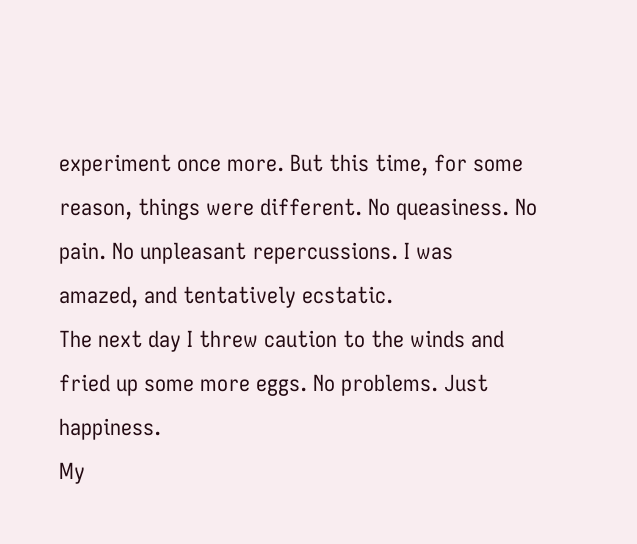experiment once more. But this time, for some reason, things were different. No queasiness. No pain. No unpleasant repercussions. I was amazed, and tentatively ecstatic.
The next day I threw caution to the winds and fried up some more eggs. No problems. Just happiness.
My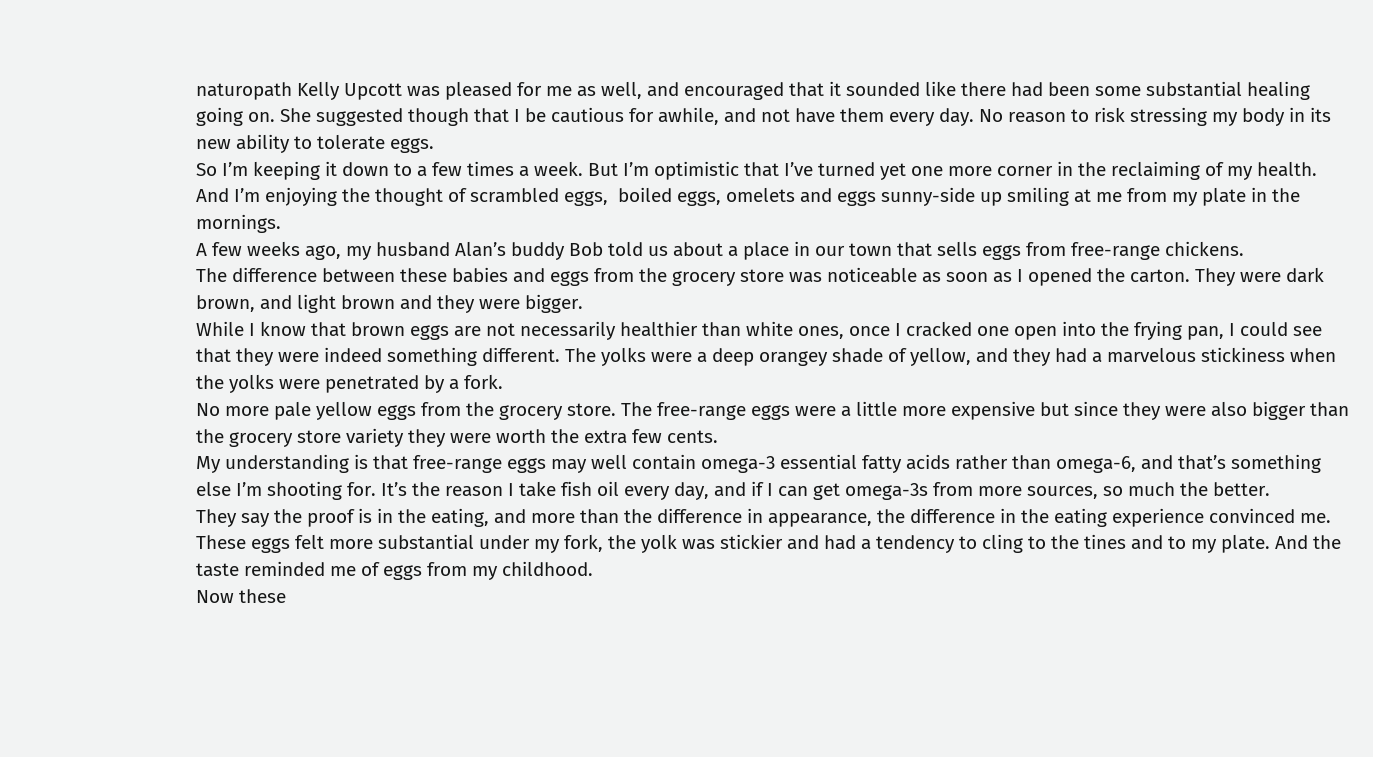naturopath Kelly Upcott was pleased for me as well, and encouraged that it sounded like there had been some substantial healing going on. She suggested though that I be cautious for awhile, and not have them every day. No reason to risk stressing my body in its new ability to tolerate eggs.
So I’m keeping it down to a few times a week. But I’m optimistic that I’ve turned yet one more corner in the reclaiming of my health. And I’m enjoying the thought of scrambled eggs,  boiled eggs, omelets and eggs sunny-side up smiling at me from my plate in the mornings.
A few weeks ago, my husband Alan’s buddy Bob told us about a place in our town that sells eggs from free-range chickens.
The difference between these babies and eggs from the grocery store was noticeable as soon as I opened the carton. They were dark brown, and light brown and they were bigger.
While I know that brown eggs are not necessarily healthier than white ones, once I cracked one open into the frying pan, I could see that they were indeed something different. The yolks were a deep orangey shade of yellow, and they had a marvelous stickiness when the yolks were penetrated by a fork.
No more pale yellow eggs from the grocery store. The free-range eggs were a little more expensive but since they were also bigger than the grocery store variety they were worth the extra few cents.
My understanding is that free-range eggs may well contain omega-3 essential fatty acids rather than omega-6, and that’s something else I’m shooting for. It’s the reason I take fish oil every day, and if I can get omega-3s from more sources, so much the better.
They say the proof is in the eating, and more than the difference in appearance, the difference in the eating experience convinced me. These eggs felt more substantial under my fork, the yolk was stickier and had a tendency to cling to the tines and to my plate. And the taste reminded me of eggs from my childhood.
Now these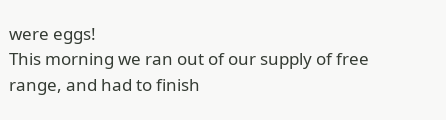were eggs!
This morning we ran out of our supply of free range, and had to finish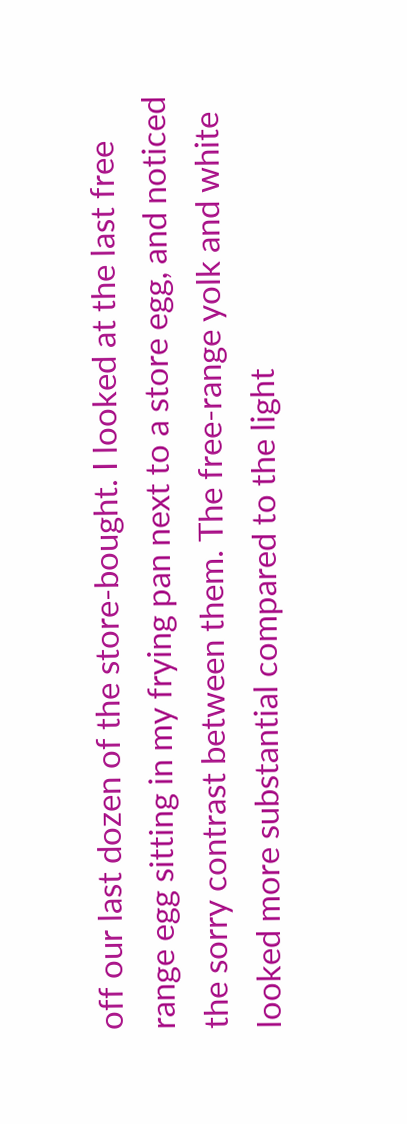off our last dozen of the store-bought. I looked at the last free range egg sitting in my frying pan next to a store egg, and noticed the sorry contrast between them. The free-range yolk and white looked more substantial compared to the light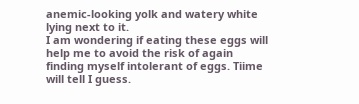anemic-looking yolk and watery white lying next to it.
I am wondering if eating these eggs will help me to avoid the risk of again finding myself intolerant of eggs. Tiime will tell I guess.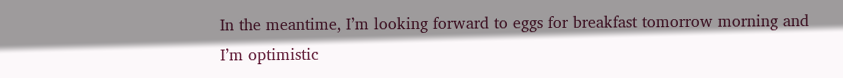In the meantime, I’m looking forward to eggs for breakfast tomorrow morning and I’m optimistic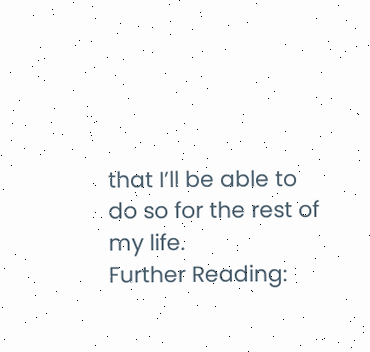that I’ll be able to do so for the rest of my life.
Further Reading: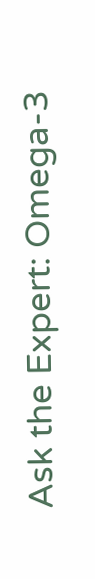Ask the Expert: Omega-3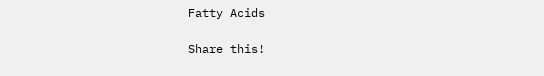Fatty Acids

Share this!